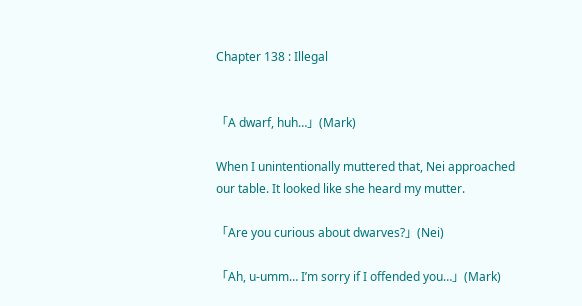Chapter 138 : Illegal


「A dwarf, huh…」(Mark)

When I unintentionally muttered that, Nei approached our table. It looked like she heard my mutter.

「Are you curious about dwarves?」(Nei)

「Ah, u-umm… I’m sorry if I offended you…」(Mark)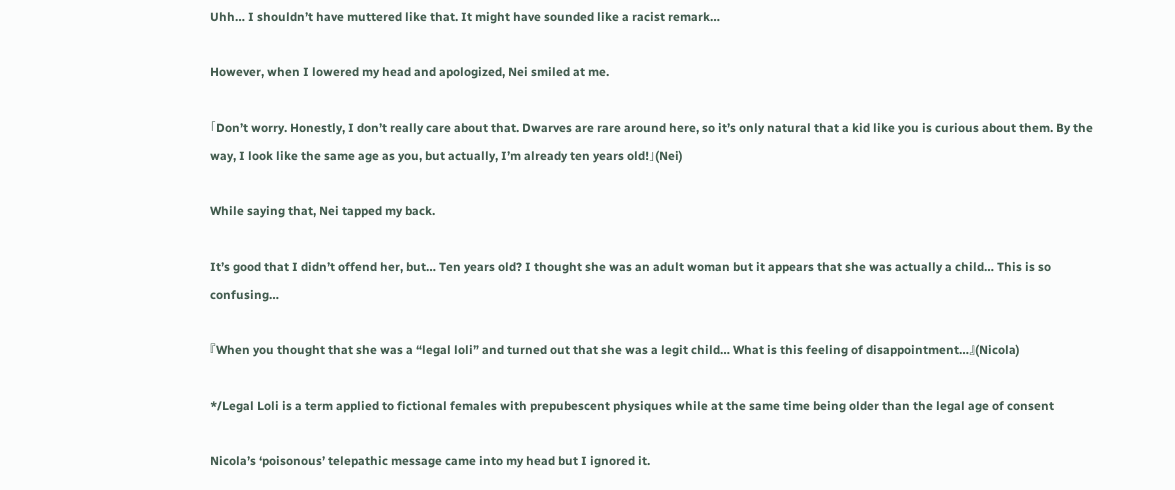Uhh… I shouldn’t have muttered like that. It might have sounded like a racist remark…

However, when I lowered my head and apologized, Nei smiled at me.

「Don’t worry. Honestly, I don’t really care about that. Dwarves are rare around here, so it’s only natural that a kid like you is curious about them. By the way, I look like the same age as you, but actually, I’m already ten years old!」(Nei)

While saying that, Nei tapped my back.

It’s good that I didn’t offend her, but… Ten years old? I thought she was an adult woman but it appears that she was actually a child… This is so confusing…

『When you thought that she was a “legal loli” and turned out that she was a legit child… What is this feeling of disappointment…』(Nicola)

*/Legal Loli is a term applied to fictional females with prepubescent physiques while at the same time being older than the legal age of consent

Nicola’s ‘poisonous’ telepathic message came into my head but I ignored it.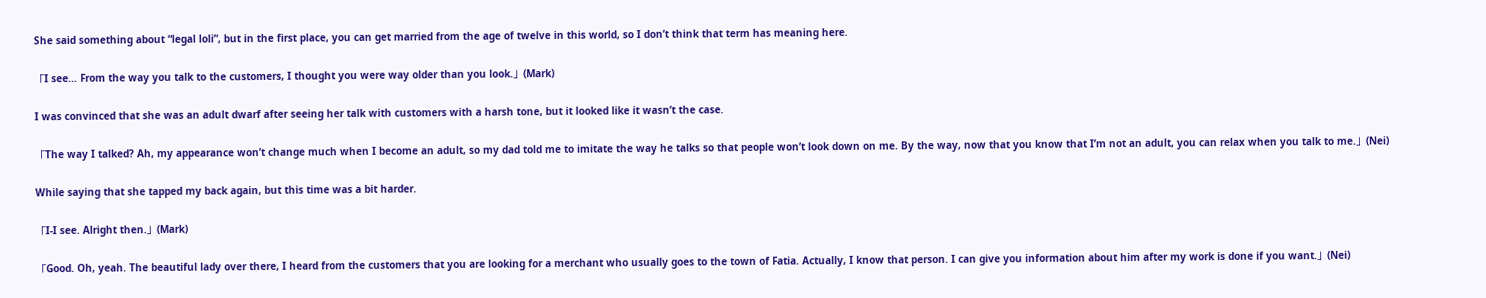She said something about “legal loli”, but in the first place, you can get married from the age of twelve in this world, so I don’t think that term has meaning here.

「I see… From the way you talk to the customers, I thought you were way older than you look.」(Mark)

I was convinced that she was an adult dwarf after seeing her talk with customers with a harsh tone, but it looked like it wasn’t the case.

「The way I talked? Ah, my appearance won’t change much when I become an adult, so my dad told me to imitate the way he talks so that people won’t look down on me. By the way, now that you know that I’m not an adult, you can relax when you talk to me.」(Nei)

While saying that she tapped my back again, but this time was a bit harder.

「I-I see. Alright then.」(Mark)

「Good. Oh, yeah. The beautiful lady over there, I heard from the customers that you are looking for a merchant who usually goes to the town of Fatia. Actually, I know that person. I can give you information about him after my work is done if you want.」(Nei)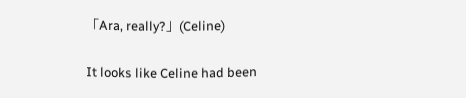「Ara, really?」(Celine)

It looks like Celine had been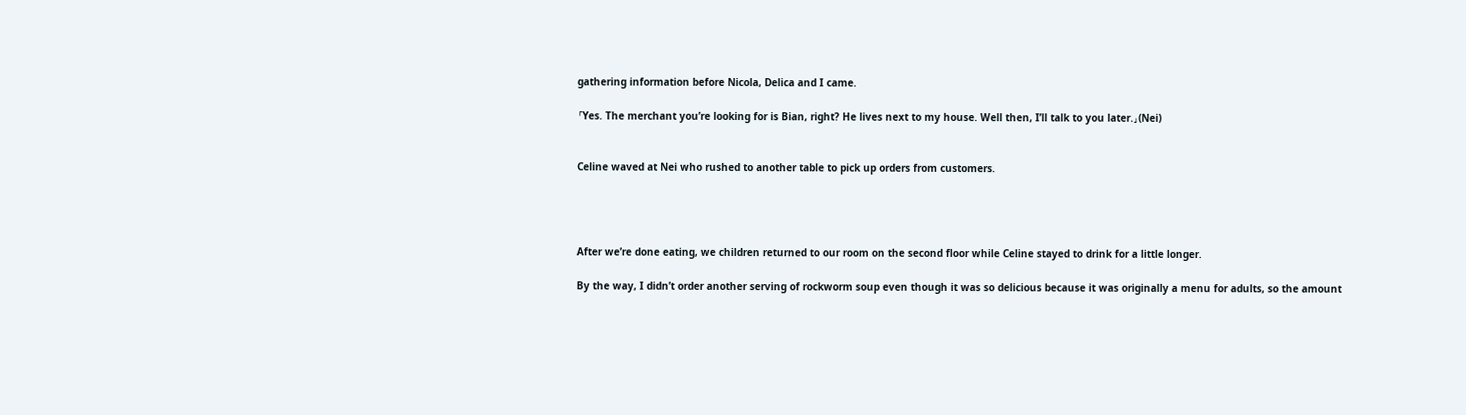gathering information before Nicola, Delica and I came.

「Yes. The merchant you’re looking for is Bian, right? He lives next to my house. Well then, I’ll talk to you later.」(Nei)


Celine waved at Nei who rushed to another table to pick up orders from customers.




After we’re done eating, we children returned to our room on the second floor while Celine stayed to drink for a little longer.

By the way, I didn’t order another serving of rockworm soup even though it was so delicious because it was originally a menu for adults, so the amount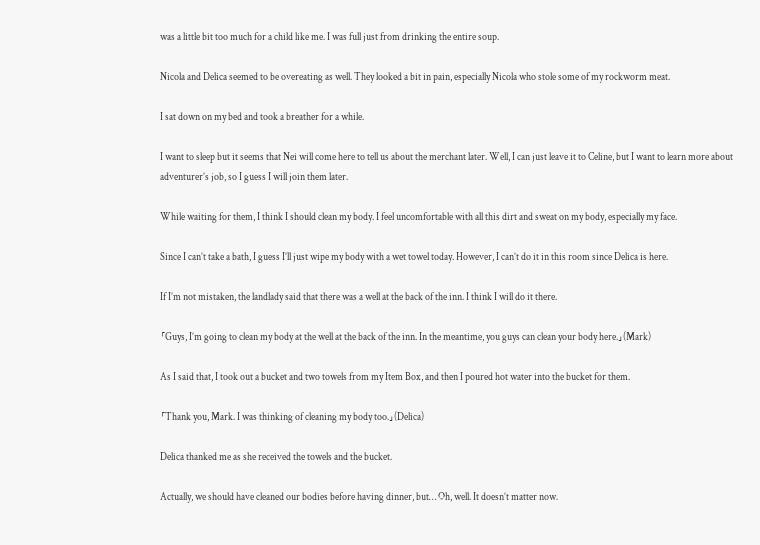was a little bit too much for a child like me. I was full just from drinking the entire soup.

Nicola and Delica seemed to be overeating as well. They looked a bit in pain, especially Nicola who stole some of my rockworm meat.

I sat down on my bed and took a breather for a while.

I want to sleep but it seems that Nei will come here to tell us about the merchant later. Well, I can just leave it to Celine, but I want to learn more about adventurer’s job, so I guess I will join them later.

While waiting for them, I think I should clean my body. I feel uncomfortable with all this dirt and sweat on my body, especially my face.

Since I can’t take a bath, I guess I’ll just wipe my body with a wet towel today. However, I can’t do it in this room since Delica is here.

If I’m not mistaken, the landlady said that there was a well at the back of the inn. I think I will do it there.

「Guys, I’m going to clean my body at the well at the back of the inn. In the meantime, you guys can clean your body here.」(Mark)

As I said that, I took out a bucket and two towels from my Item Box, and then I poured hot water into the bucket for them.

「Thank you, Mark. I was thinking of cleaning my body too.」(Delica)

Delica thanked me as she received the towels and the bucket.

Actually, we should have cleaned our bodies before having dinner, but… Oh, well. It doesn’t matter now.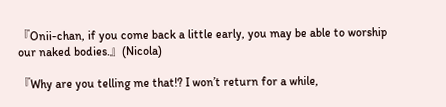『Onii-chan, if you come back a little early, you may be able to worship our naked bodies.』(Nicola)

『Why are you telling me that!? I won’t return for a while,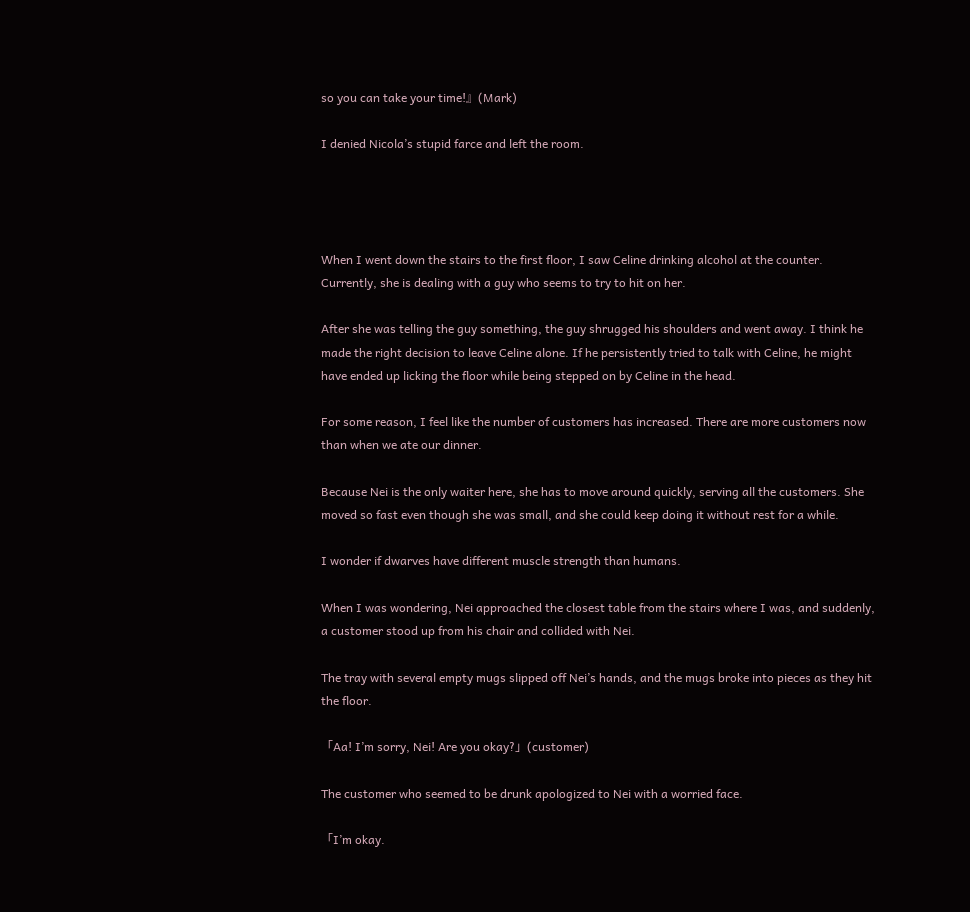so you can take your time!』(Mark)

I denied Nicola’s stupid farce and left the room.




When I went down the stairs to the first floor, I saw Celine drinking alcohol at the counter. Currently, she is dealing with a guy who seems to try to hit on her.

After she was telling the guy something, the guy shrugged his shoulders and went away. I think he made the right decision to leave Celine alone. If he persistently tried to talk with Celine, he might have ended up licking the floor while being stepped on by Celine in the head.

For some reason, I feel like the number of customers has increased. There are more customers now than when we ate our dinner.

Because Nei is the only waiter here, she has to move around quickly, serving all the customers. She moved so fast even though she was small, and she could keep doing it without rest for a while.

I wonder if dwarves have different muscle strength than humans.

When I was wondering, Nei approached the closest table from the stairs where I was, and suddenly, a customer stood up from his chair and collided with Nei.

The tray with several empty mugs slipped off Nei’s hands, and the mugs broke into pieces as they hit the floor.

「Aa! I’m sorry, Nei! Are you okay?」(customer)

The customer who seemed to be drunk apologized to Nei with a worried face.

「I’m okay.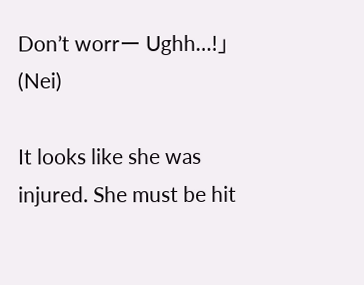Don’t worrー Ughh…!」(Nei)

It looks like she was injured. She must be hit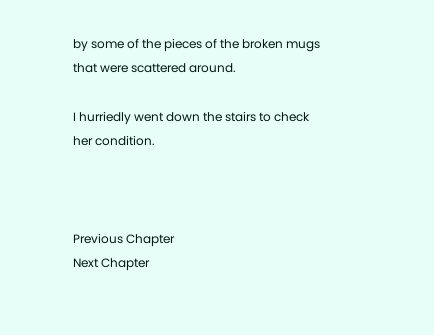by some of the pieces of the broken mugs that were scattered around.

I hurriedly went down the stairs to check her condition.



Previous Chapter
Next Chapter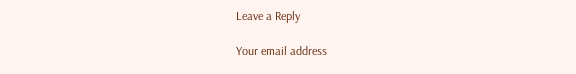Leave a Reply

Your email address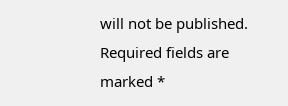will not be published. Required fields are marked *